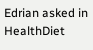Edrian asked in HealthDiet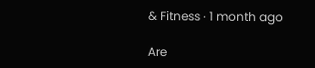& Fitness · 1 month ago

Are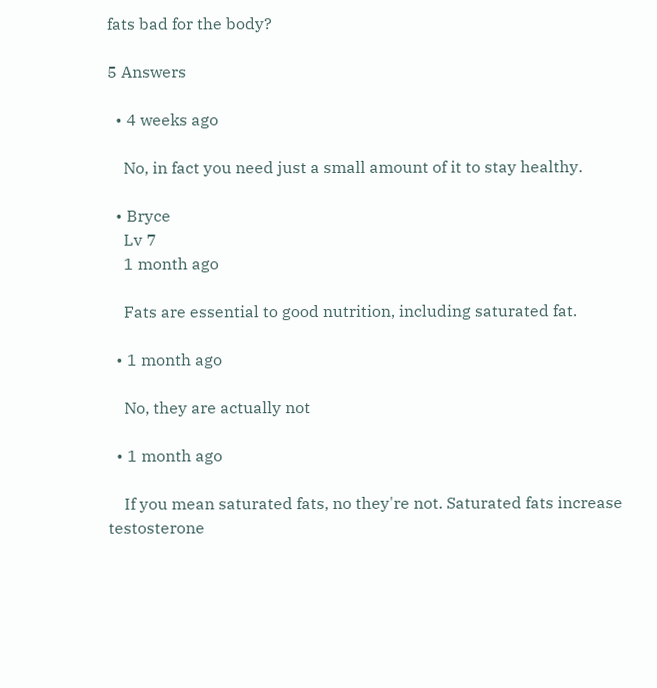fats bad for the body?

5 Answers

  • 4 weeks ago

    No, in fact you need just a small amount of it to stay healthy.

  • Bryce
    Lv 7
    1 month ago

    Fats are essential to good nutrition, including saturated fat.

  • 1 month ago

    No, they are actually not

  • 1 month ago

    If you mean saturated fats, no they're not. Saturated fats increase testosterone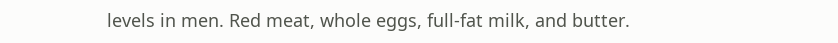levels in men. Red meat, whole eggs, full-fat milk, and butter.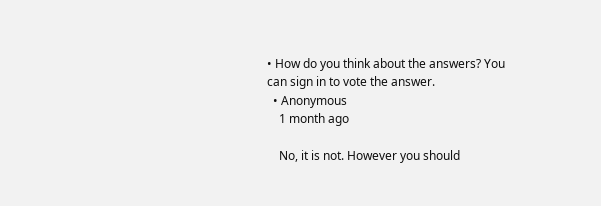• How do you think about the answers? You can sign in to vote the answer.
  • Anonymous
    1 month ago

    No, it is not. However you should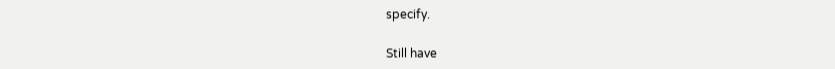specify.

Still have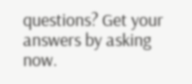questions? Get your answers by asking now.